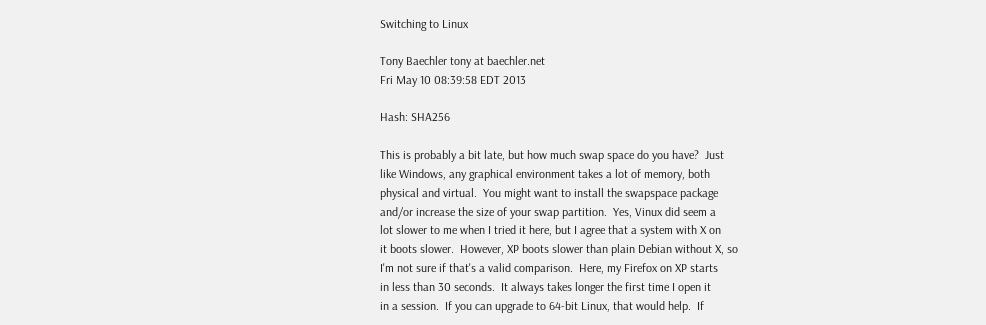Switching to Linux

Tony Baechler tony at baechler.net
Fri May 10 08:39:58 EDT 2013

Hash: SHA256

This is probably a bit late, but how much swap space do you have?  Just
like Windows, any graphical environment takes a lot of memory, both
physical and virtual.  You might want to install the swapspace package
and/or increase the size of your swap partition.  Yes, Vinux did seem a
lot slower to me when I tried it here, but I agree that a system with X on
it boots slower.  However, XP boots slower than plain Debian without X, so
I'm not sure if that's a valid comparison.  Here, my Firefox on XP starts
in less than 30 seconds.  It always takes longer the first time I open it
in a session.  If you can upgrade to 64-bit Linux, that would help.  If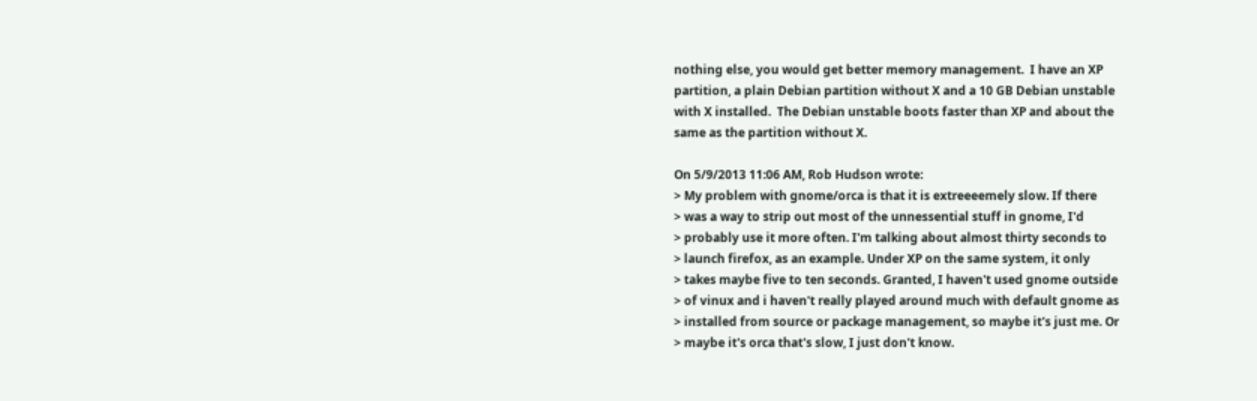nothing else, you would get better memory management.  I have an XP
partition, a plain Debian partition without X and a 10 GB Debian unstable
with X installed.  The Debian unstable boots faster than XP and about the
same as the partition without X.

On 5/9/2013 11:06 AM, Rob Hudson wrote:
> My problem with gnome/orca is that it is extreeeemely slow. If there
> was a way to strip out most of the unnessential stuff in gnome, I'd
> probably use it more often. I'm talking about almost thirty seconds to
> launch firefox, as an example. Under XP on the same system, it only
> takes maybe five to ten seconds. Granted, I haven't used gnome outside
> of vinux and i haven't really played around much with default gnome as
> installed from source or package management, so maybe it's just me. Or
> maybe it's orca that's slow, I just don't know.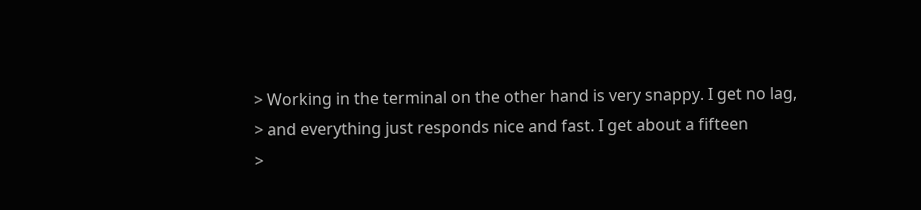> Working in the terminal on the other hand is very snappy. I get no lag,
> and everything just responds nice and fast. I get about a fifteen
>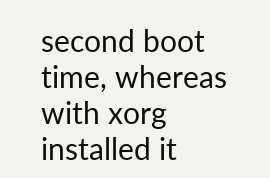second boot time, whereas with xorg installed it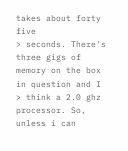takes about forty five
> seconds. There's three gigs of memory on the box in question and I
> think a 2.0 ghz processor. So, unless i can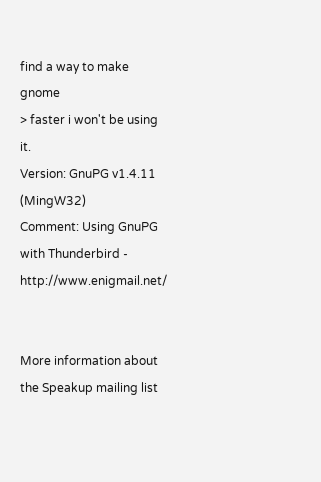find a way to make gnome
> faster i won't be using it.
Version: GnuPG v1.4.11 (MingW32)
Comment: Using GnuPG with Thunderbird - http://www.enigmail.net/


More information about the Speakup mailing list